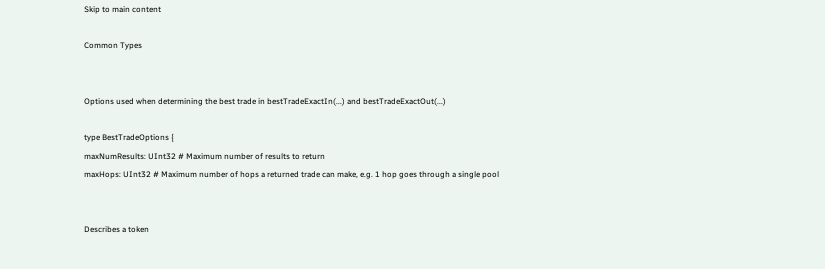Skip to main content

Common Types


Options used when determining the best trade in bestTradeExactIn(...) and bestTradeExactOut(...)

type BestTradeOptions {
maxNumResults: UInt32 # Maximum number of results to return
maxHops: UInt32 # Maximum number of hops a returned trade can make, e.g. 1 hop goes through a single pool


Describes a token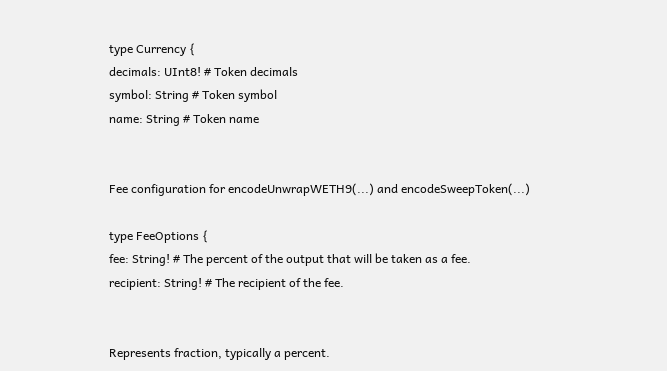type Currency {
decimals: UInt8! # Token decimals
symbol: String # Token symbol
name: String # Token name


Fee configuration for encodeUnwrapWETH9(...) and encodeSweepToken(...)

type FeeOptions {
fee: String! # The percent of the output that will be taken as a fee.
recipient: String! # The recipient of the fee.


Represents fraction, typically a percent.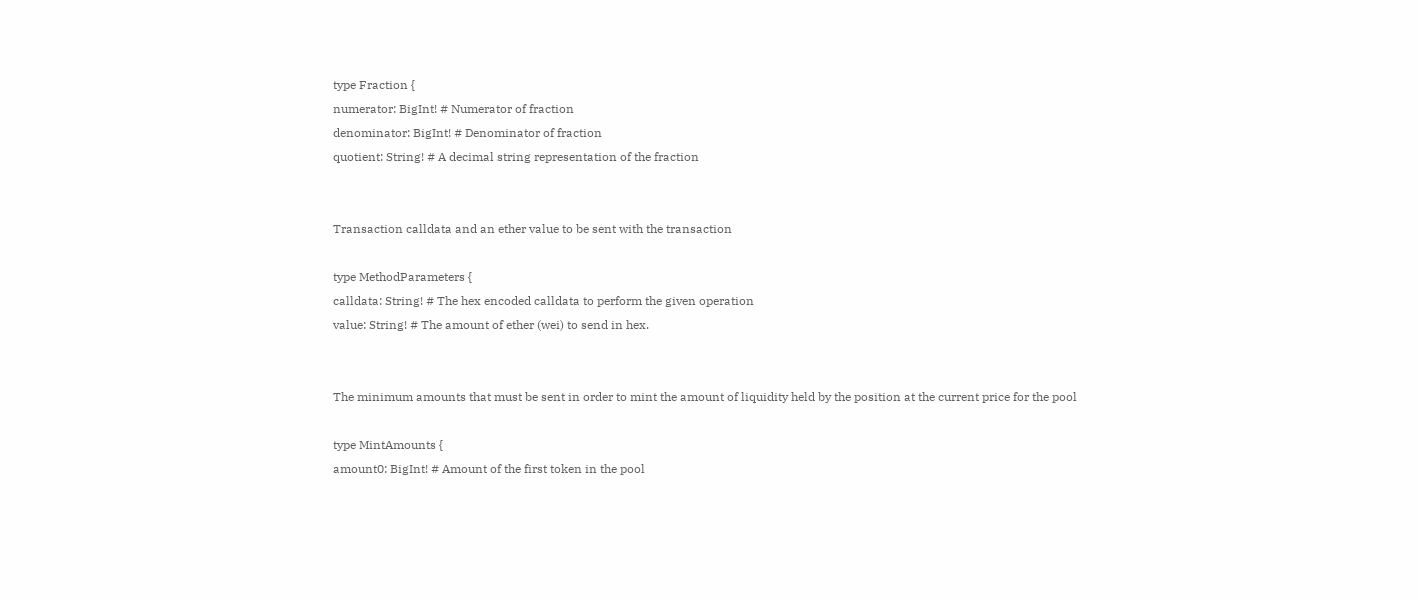type Fraction {
numerator: BigInt! # Numerator of fraction
denominator: BigInt! # Denominator of fraction
quotient: String! # A decimal string representation of the fraction


Transaction calldata and an ether value to be sent with the transaction

type MethodParameters {
calldata: String! # The hex encoded calldata to perform the given operation
value: String! # The amount of ether (wei) to send in hex.


The minimum amounts that must be sent in order to mint the amount of liquidity held by the position at the current price for the pool

type MintAmounts {
amount0: BigInt! # Amount of the first token in the pool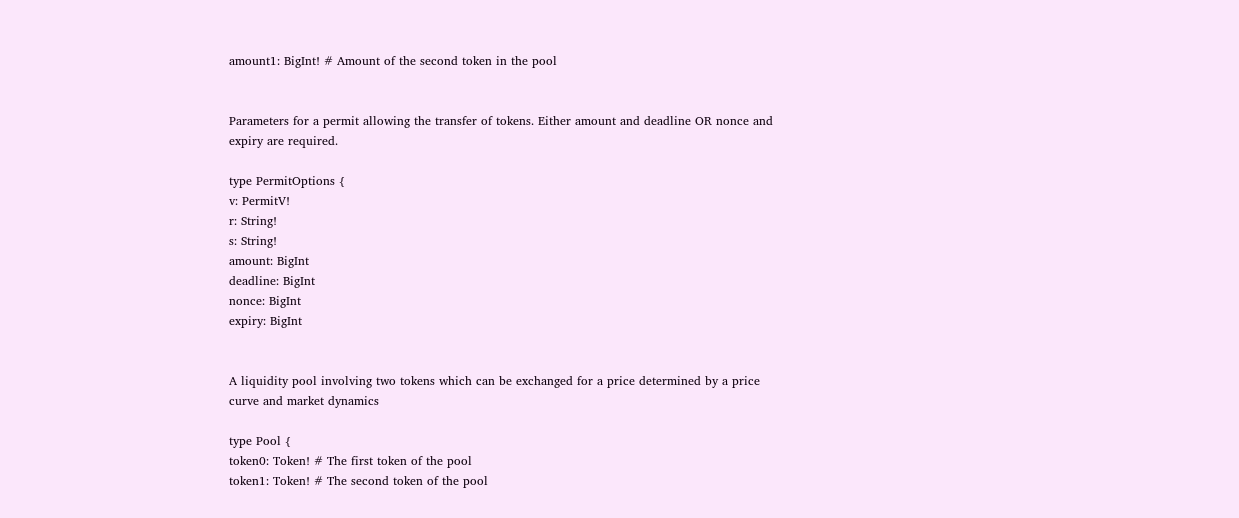amount1: BigInt! # Amount of the second token in the pool


Parameters for a permit allowing the transfer of tokens. Either amount and deadline OR nonce and expiry are required.

type PermitOptions {
v: PermitV!
r: String!
s: String!
amount: BigInt
deadline: BigInt
nonce: BigInt
expiry: BigInt


A liquidity pool involving two tokens which can be exchanged for a price determined by a price curve and market dynamics

type Pool {
token0: Token! # The first token of the pool
token1: Token! # The second token of the pool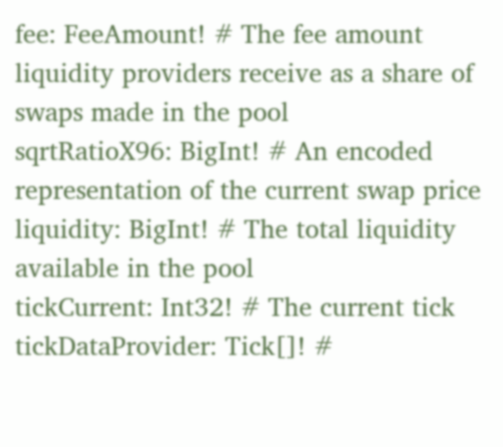fee: FeeAmount! # The fee amount liquidity providers receive as a share of swaps made in the pool
sqrtRatioX96: BigInt! # An encoded representation of the current swap price
liquidity: BigInt! # The total liquidity available in the pool
tickCurrent: Int32! # The current tick
tickDataProvider: Tick[]! #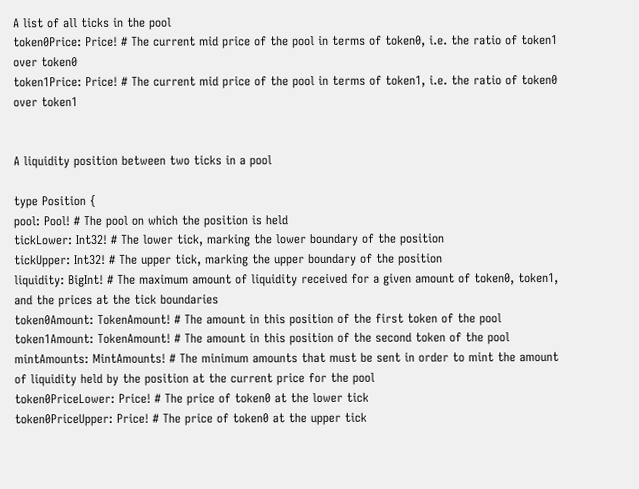A list of all ticks in the pool
token0Price: Price! # The current mid price of the pool in terms of token0, i.e. the ratio of token1 over token0
token1Price: Price! # The current mid price of the pool in terms of token1, i.e. the ratio of token0 over token1


A liquidity position between two ticks in a pool

type Position {
pool: Pool! # The pool on which the position is held
tickLower: Int32! # The lower tick, marking the lower boundary of the position
tickUpper: Int32! # The upper tick, marking the upper boundary of the position
liquidity: BigInt! # The maximum amount of liquidity received for a given amount of token0, token1, and the prices at the tick boundaries
token0Amount: TokenAmount! # The amount in this position of the first token of the pool
token1Amount: TokenAmount! # The amount in this position of the second token of the pool
mintAmounts: MintAmounts! # The minimum amounts that must be sent in order to mint the amount of liquidity held by the position at the current price for the pool
token0PriceLower: Price! # The price of token0 at the lower tick
token0PriceUpper: Price! # The price of token0 at the upper tick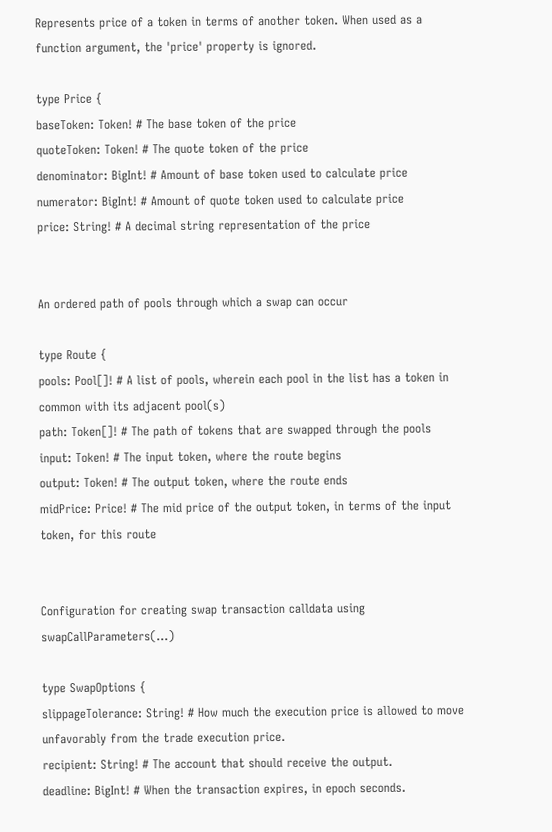Represents price of a token in terms of another token. When used as a function argument, the 'price' property is ignored.

type Price {
baseToken: Token! # The base token of the price
quoteToken: Token! # The quote token of the price
denominator: BigInt! # Amount of base token used to calculate price
numerator: BigInt! # Amount of quote token used to calculate price
price: String! # A decimal string representation of the price


An ordered path of pools through which a swap can occur

type Route {
pools: Pool[]! # A list of pools, wherein each pool in the list has a token in common with its adjacent pool(s)
path: Token[]! # The path of tokens that are swapped through the pools
input: Token! # The input token, where the route begins
output: Token! # The output token, where the route ends
midPrice: Price! # The mid price of the output token, in terms of the input token, for this route


Configuration for creating swap transaction calldata using swapCallParameters(...)

type SwapOptions {
slippageTolerance: String! # How much the execution price is allowed to move unfavorably from the trade execution price.
recipient: String! # The account that should receive the output.
deadline: BigInt! # When the transaction expires, in epoch seconds.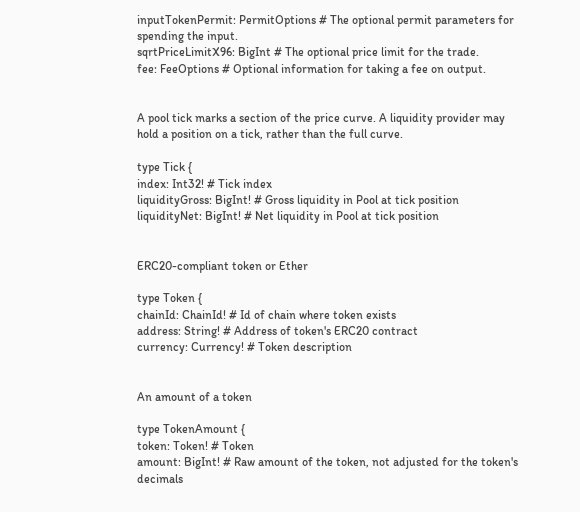inputTokenPermit: PermitOptions # The optional permit parameters for spending the input.
sqrtPriceLimitX96: BigInt # The optional price limit for the trade.
fee: FeeOptions # Optional information for taking a fee on output.


A pool tick marks a section of the price curve. A liquidity provider may hold a position on a tick, rather than the full curve.

type Tick {
index: Int32! # Tick index
liquidityGross: BigInt! # Gross liquidity in Pool at tick position
liquidityNet: BigInt! # Net liquidity in Pool at tick position


ERC20-compliant token or Ether

type Token {
chainId: ChainId! # Id of chain where token exists
address: String! # Address of token's ERC20 contract
currency: Currency! # Token description


An amount of a token

type TokenAmount {
token: Token! # Token
amount: BigInt! # Raw amount of the token, not adjusted for the token's decimals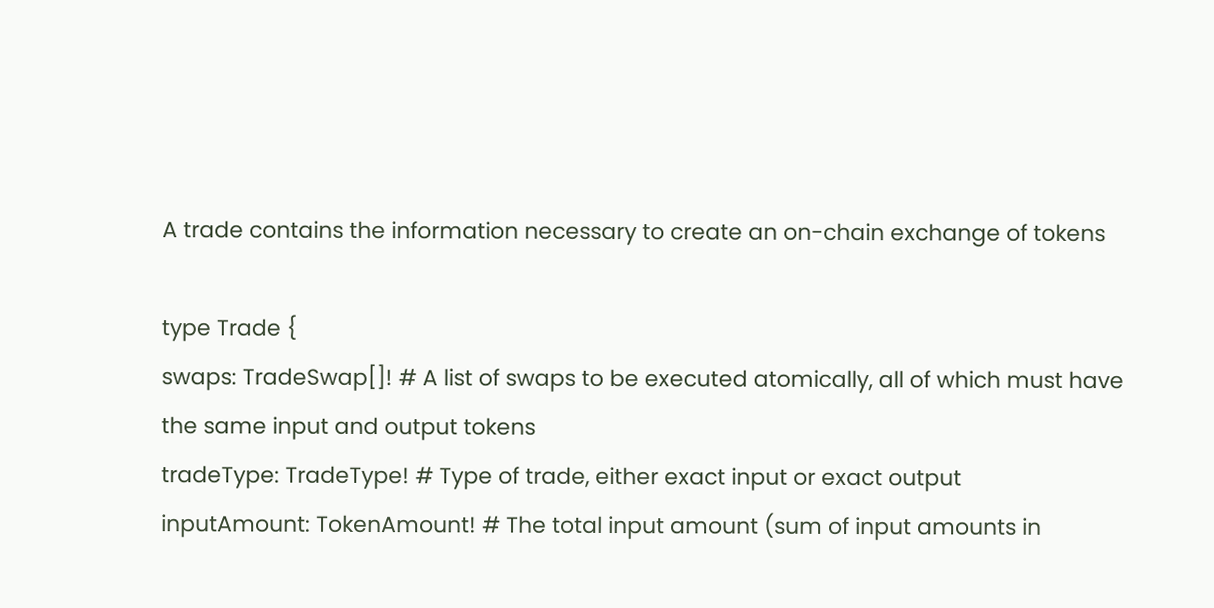A trade contains the information necessary to create an on-chain exchange of tokens

type Trade {
swaps: TradeSwap[]! # A list of swaps to be executed atomically, all of which must have the same input and output tokens
tradeType: TradeType! # Type of trade, either exact input or exact output
inputAmount: TokenAmount! # The total input amount (sum of input amounts in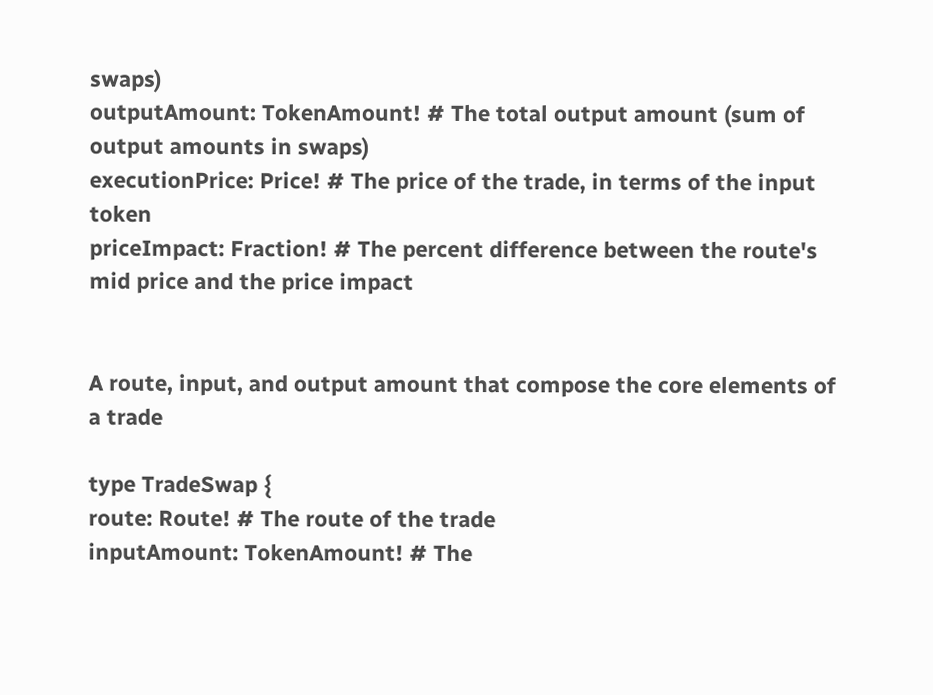swaps)
outputAmount: TokenAmount! # The total output amount (sum of output amounts in swaps)
executionPrice: Price! # The price of the trade, in terms of the input token
priceImpact: Fraction! # The percent difference between the route's mid price and the price impact


A route, input, and output amount that compose the core elements of a trade

type TradeSwap {
route: Route! # The route of the trade
inputAmount: TokenAmount! # The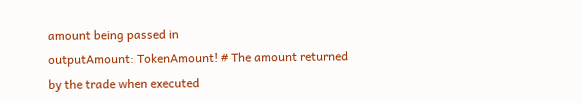amount being passed in
outputAmount: TokenAmount! # The amount returned by the trade when executed